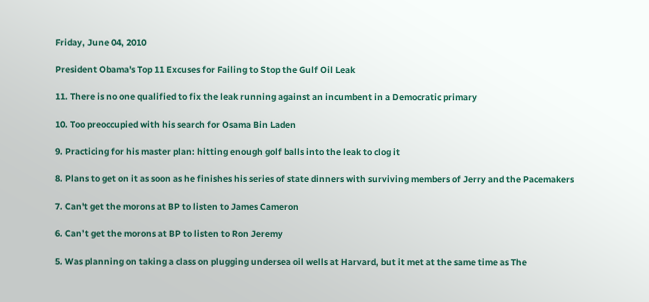Friday, June 04, 2010

President Obama's Top 11 Excuses for Failing to Stop the Gulf Oil Leak

11. There is no one qualified to fix the leak running against an incumbent in a Democratic primary

10. Too preoccupied with his search for Osama Bin Laden

9. Practicing for his master plan: hitting enough golf balls into the leak to clog it

8. Plans to get on it as soon as he finishes his series of state dinners with surviving members of Jerry and the Pacemakers

7. Can't get the morons at BP to listen to James Cameron

6. Can’t get the morons at BP to listen to Ron Jeremy

5. Was planning on taking a class on plugging undersea oil wells at Harvard, but it met at the same time as The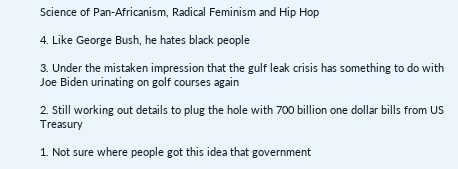Science of Pan-Africanism, Radical Feminism and Hip Hop

4. Like George Bush, he hates black people

3. Under the mistaken impression that the gulf leak crisis has something to do with Joe Biden urinating on golf courses again

2. Still working out details to plug the hole with 700 billion one dollar bills from US Treasury

1. Not sure where people got this idea that government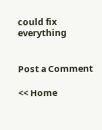could fix everything


Post a Comment

<< Home